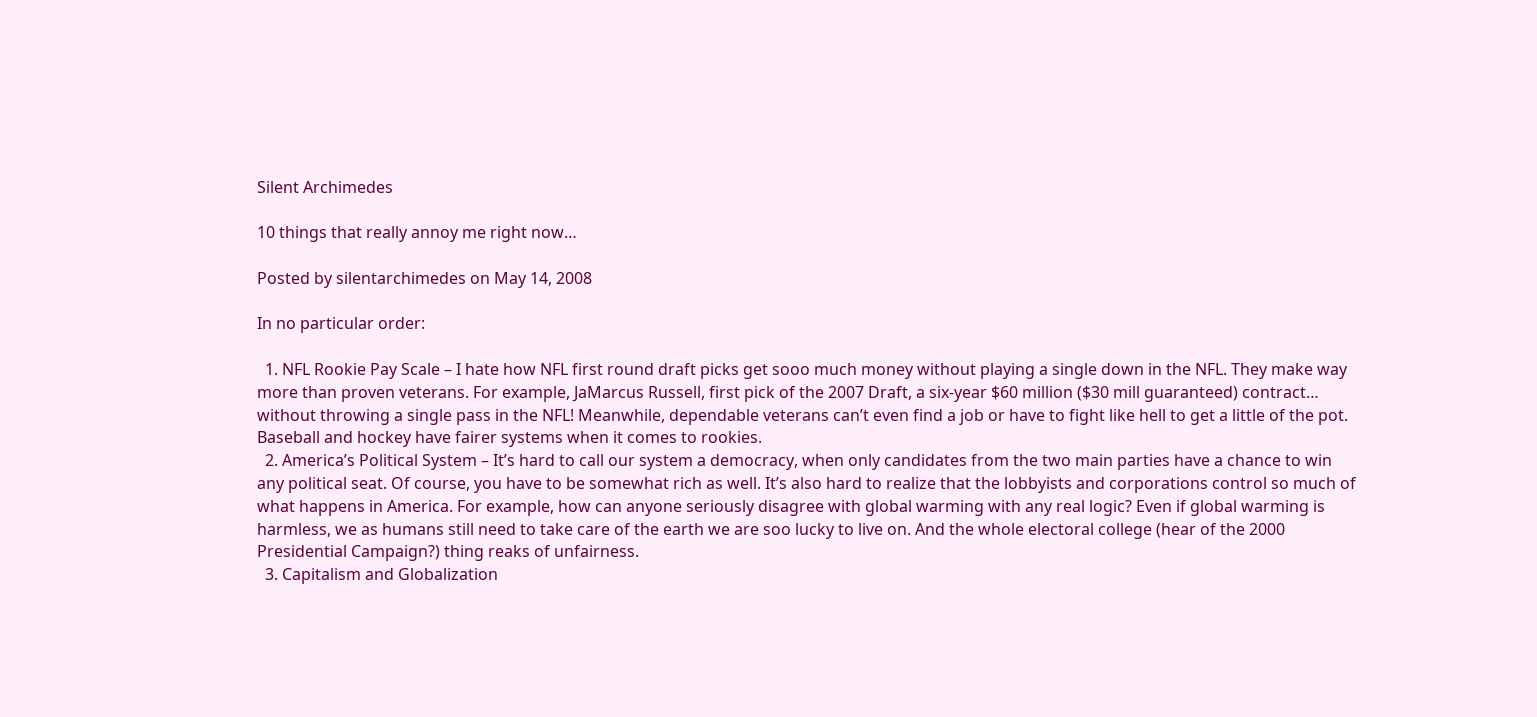Silent Archimedes

10 things that really annoy me right now…

Posted by silentarchimedes on May 14, 2008

In no particular order:

  1. NFL Rookie Pay Scale – I hate how NFL first round draft picks get sooo much money without playing a single down in the NFL. They make way more than proven veterans. For example, JaMarcus Russell, first pick of the 2007 Draft, a six-year $60 million ($30 mill guaranteed) contract… without throwing a single pass in the NFL! Meanwhile, dependable veterans can’t even find a job or have to fight like hell to get a little of the pot. Baseball and hockey have fairer systems when it comes to rookies.
  2. America’s Political System – It’s hard to call our system a democracy, when only candidates from the two main parties have a chance to win any political seat. Of course, you have to be somewhat rich as well. It’s also hard to realize that the lobbyists and corporations control so much of what happens in America. For example, how can anyone seriously disagree with global warming with any real logic? Even if global warming is harmless, we as humans still need to take care of the earth we are soo lucky to live on. And the whole electoral college (hear of the 2000 Presidential Campaign?) thing reaks of unfairness.
  3. Capitalism and Globalization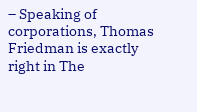– Speaking of corporations, Thomas Friedman is exactly right in The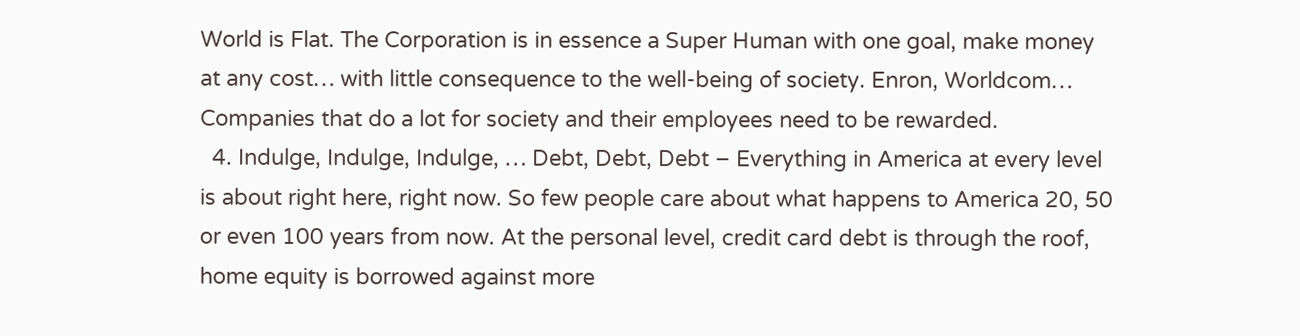World is Flat. The Corporation is in essence a Super Human with one goal, make money at any cost… with little consequence to the well-being of society. Enron, Worldcom… Companies that do a lot for society and their employees need to be rewarded.
  4. Indulge, Indulge, Indulge, … Debt, Debt, Debt – Everything in America at every level is about right here, right now. So few people care about what happens to America 20, 50 or even 100 years from now. At the personal level, credit card debt is through the roof, home equity is borrowed against more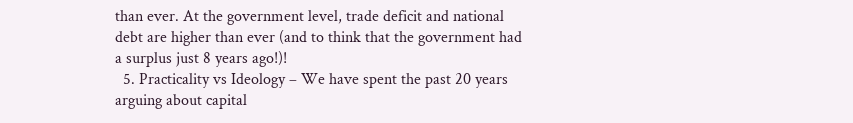than ever. At the government level, trade deficit and national debt are higher than ever (and to think that the government had a surplus just 8 years ago!)!
  5. Practicality vs Ideology – We have spent the past 20 years arguing about capital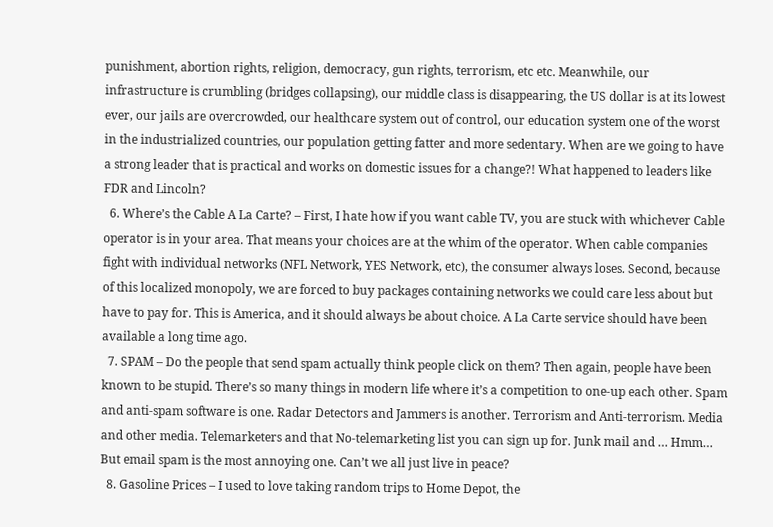punishment, abortion rights, religion, democracy, gun rights, terrorism, etc etc. Meanwhile, our infrastructure is crumbling (bridges collapsing), our middle class is disappearing, the US dollar is at its lowest ever, our jails are overcrowded, our healthcare system out of control, our education system one of the worst in the industrialized countries, our population getting fatter and more sedentary. When are we going to have a strong leader that is practical and works on domestic issues for a change?! What happened to leaders like FDR and Lincoln?
  6. Where’s the Cable A La Carte? – First, I hate how if you want cable TV, you are stuck with whichever Cable operator is in your area. That means your choices are at the whim of the operator. When cable companies fight with individual networks (NFL Network, YES Network, etc), the consumer always loses. Second, because of this localized monopoly, we are forced to buy packages containing networks we could care less about but have to pay for. This is America, and it should always be about choice. A La Carte service should have been available a long time ago.
  7. SPAM – Do the people that send spam actually think people click on them? Then again, people have been known to be stupid. There’s so many things in modern life where it’s a competition to one-up each other. Spam and anti-spam software is one. Radar Detectors and Jammers is another. Terrorism and Anti-terrorism. Media and other media. Telemarketers and that No-telemarketing list you can sign up for. Junk mail and … Hmm… But email spam is the most annoying one. Can’t we all just live in peace?
  8. Gasoline Prices – I used to love taking random trips to Home Depot, the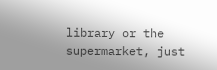library or the supermarket, just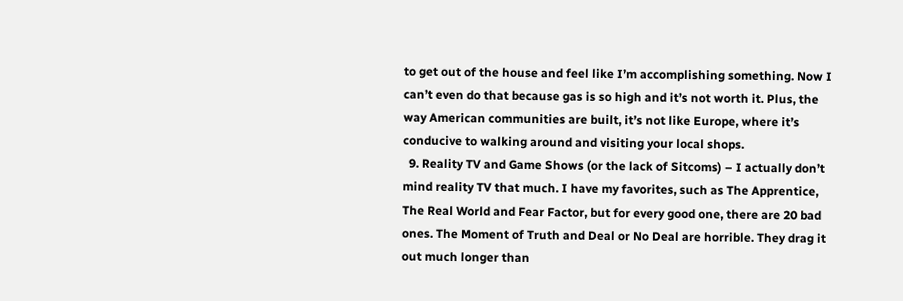to get out of the house and feel like I’m accomplishing something. Now I can’t even do that because gas is so high and it’s not worth it. Plus, the way American communities are built, it’s not like Europe, where it’s conducive to walking around and visiting your local shops.
  9. Reality TV and Game Shows (or the lack of Sitcoms) – I actually don’t mind reality TV that much. I have my favorites, such as The Apprentice, The Real World and Fear Factor, but for every good one, there are 20 bad ones. The Moment of Truth and Deal or No Deal are horrible. They drag it out much longer than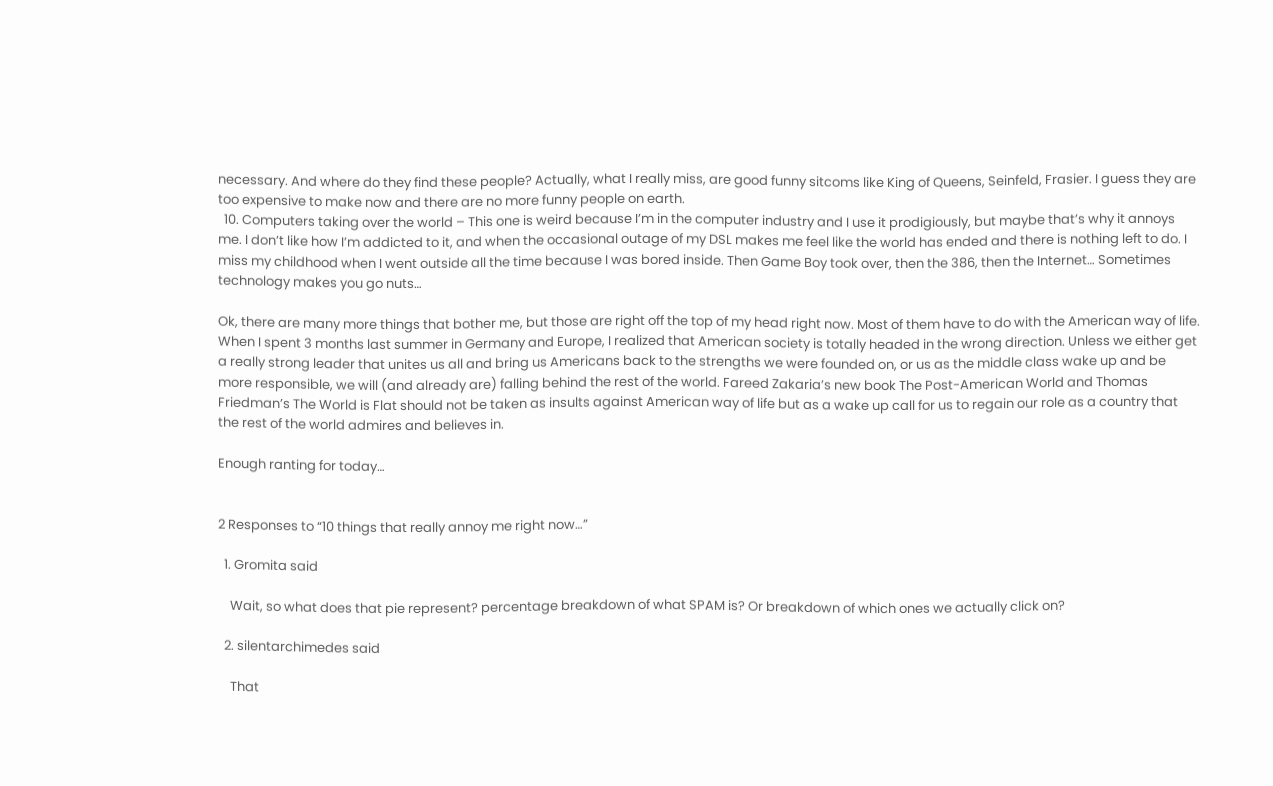necessary. And where do they find these people? Actually, what I really miss, are good funny sitcoms like King of Queens, Seinfeld, Frasier. I guess they are too expensive to make now and there are no more funny people on earth.
  10. Computers taking over the world – This one is weird because I’m in the computer industry and I use it prodigiously, but maybe that’s why it annoys me. I don’t like how I’m addicted to it, and when the occasional outage of my DSL makes me feel like the world has ended and there is nothing left to do. I miss my childhood when I went outside all the time because I was bored inside. Then Game Boy took over, then the 386, then the Internet… Sometimes technology makes you go nuts…

Ok, there are many more things that bother me, but those are right off the top of my head right now. Most of them have to do with the American way of life. When I spent 3 months last summer in Germany and Europe, I realized that American society is totally headed in the wrong direction. Unless we either get a really strong leader that unites us all and bring us Americans back to the strengths we were founded on, or us as the middle class wake up and be more responsible, we will (and already are) falling behind the rest of the world. Fareed Zakaria’s new book The Post-American World and Thomas Friedman’s The World is Flat should not be taken as insults against American way of life but as a wake up call for us to regain our role as a country that the rest of the world admires and believes in.

Enough ranting for today…


2 Responses to “10 things that really annoy me right now…”

  1. Gromita said

    Wait, so what does that pie represent? percentage breakdown of what SPAM is? Or breakdown of which ones we actually click on?

  2. silentarchimedes said

    That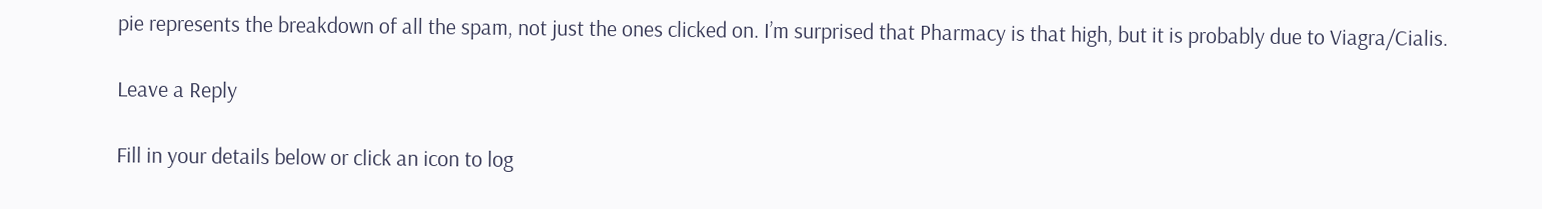pie represents the breakdown of all the spam, not just the ones clicked on. I’m surprised that Pharmacy is that high, but it is probably due to Viagra/Cialis.

Leave a Reply

Fill in your details below or click an icon to log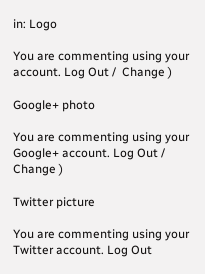in: Logo

You are commenting using your account. Log Out /  Change )

Google+ photo

You are commenting using your Google+ account. Log Out /  Change )

Twitter picture

You are commenting using your Twitter account. Log Out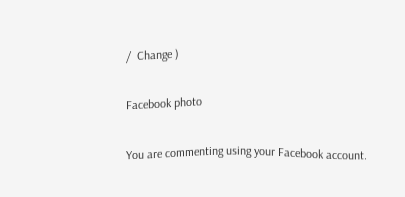/  Change )

Facebook photo

You are commenting using your Facebook account.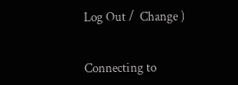Log Out /  Change )


Connecting to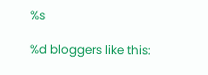%s

%d bloggers like this: